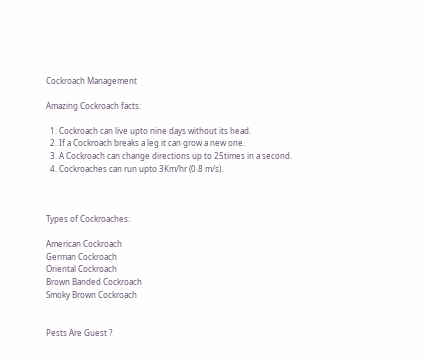Cockroach Management

Amazing Cockroach facts:

  1. Cockroach can live upto nine days without its head.
  2. If a Cockroach breaks a leg it can grow a new one.
  3. A Cockroach can change directions up to 25times in a second.
  4. Cockroaches can run upto 3Km/hr (0.8 m/s).



Types of Cockroaches:

American Cockroach
German Cockroach
Oriental Cockroach
Brown Banded Cockroach
Smoky Brown Cockroach


Pests Are Guest ?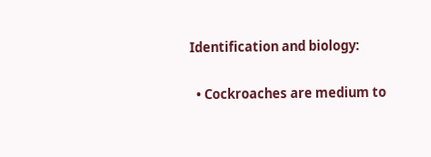Identification and biology:

  • Cockroaches are medium to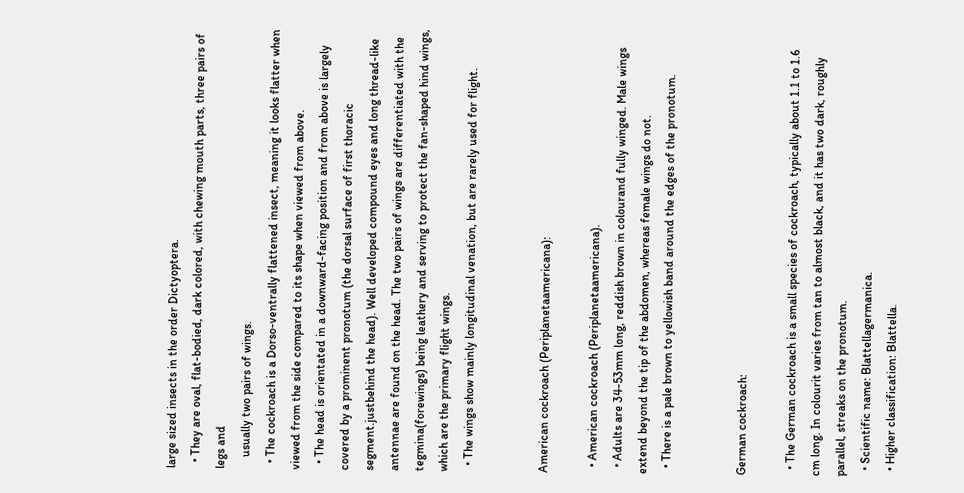large sized insects in the order Dictyoptera.
  • They are oval, flat-bodied, dark colored, with chewing mouth parts, three pairs of legs and
    usually two pairs of wings.
  • The cockroach is a Dorso-ventrally flattened insect, meaning it looks flatter when viewed from the side compared to its shape when viewed from above.
  • The head is orientated in a downward-facing position and from above is largely covered by a prominent pronotum (the dorsal surface of first thoracic segment.justbehind the head). Well developed compound eyes and long thread-like antennae are found on the head. The two pairs of wings are differentiated with the tegmina(forewings) being leathery and serving to protect the fan-shaped hind wings, which are the primary flight wings.
  • The wings show mainly longitudinal venation, but are rarely used for flight.


American cockroach (Periplanetaamericana):

  • American cockroach (Periplanetaamericana).
  • Adults are 34-53mm long, reddish brown in colourand fully winged. Male wings extend beyond the tip of the abdomen, whereas female wings do not.
  • There is a pale brown to yellowish band around the edges of the pronotum.


German cockroach:

  • The German cockroach is a small species of cockroach, typically about 1.1 to 1.6 cm long. In colourit varies from tan to almost black, and it has two dark, roughly parallel, streaks on the pronotum.
  • Scientific name: Blattellagermanica.
  • Higher classification: Blattella.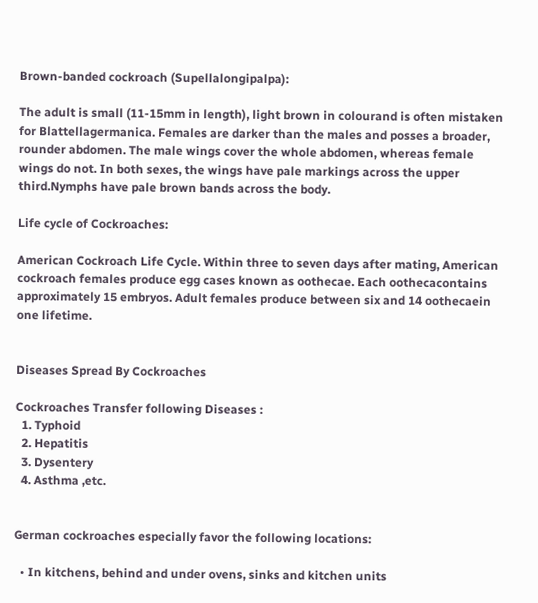Brown-banded cockroach (Supellalongipalpa):

The adult is small (11-15mm in length), light brown in colourand is often mistaken for Blattellagermanica. Females are darker than the males and posses a broader, rounder abdomen. The male wings cover the whole abdomen, whereas female wings do not. In both sexes, the wings have pale markings across the upper third.Nymphs have pale brown bands across the body.

Life cycle of Cockroaches:

American Cockroach Life Cycle. Within three to seven days after mating, American cockroach females produce egg cases known as oothecae. Each oothecacontains approximately 15 embryos. Adult females produce between six and 14 oothecaein one lifetime.


Diseases Spread By Cockroaches

Cockroaches Transfer following Diseases :
  1. Typhoid
  2. Hepatitis
  3. Dysentery
  4. Asthma ,etc.


German cockroaches especially favor the following locations:

  • In kitchens, behind and under ovens, sinks and kitchen units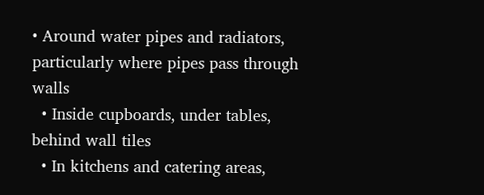• Around water pipes and radiators, particularly where pipes pass through walls
  • Inside cupboards, under tables, behind wall tiles
  • In kitchens and catering areas,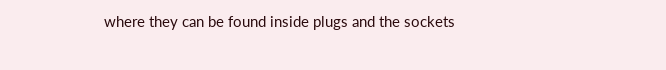where they can be found inside plugs and the sockets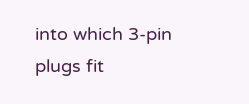into which 3-pin plugs fit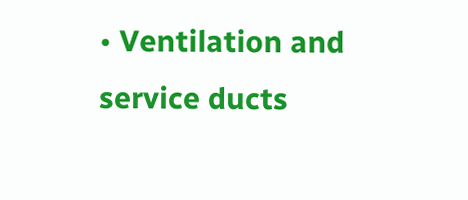• Ventilation and service ducts